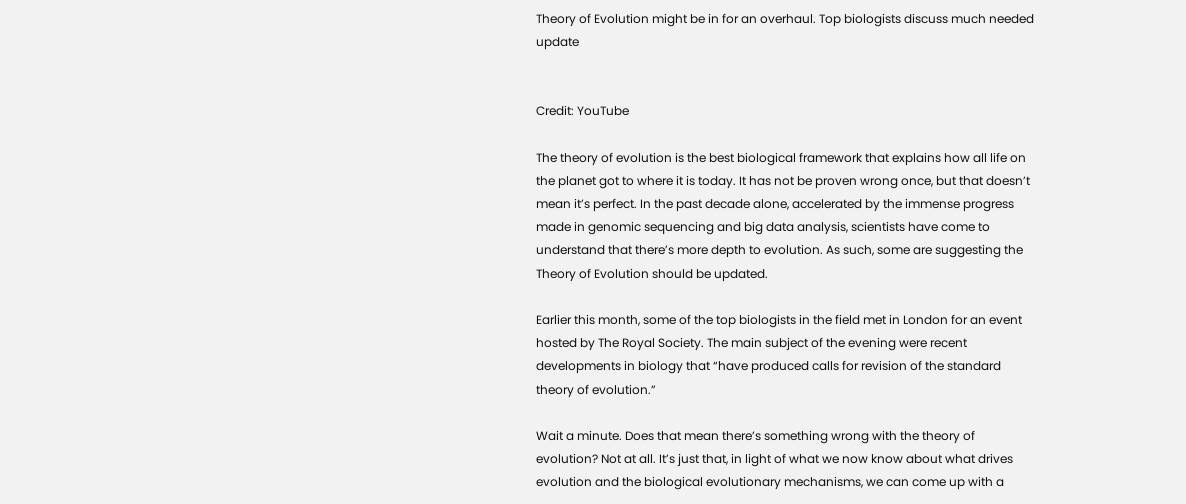Theory of Evolution might be in for an overhaul. Top biologists discuss much needed update


Credit: YouTube

The theory of evolution is the best biological framework that explains how all life on the planet got to where it is today. It has not be proven wrong once, but that doesn’t mean it’s perfect. In the past decade alone, accelerated by the immense progress made in genomic sequencing and big data analysis, scientists have come to understand that there’s more depth to evolution. As such, some are suggesting the Theory of Evolution should be updated.

Earlier this month, some of the top biologists in the field met in London for an event hosted by The Royal Society. The main subject of the evening were recent developments in biology that “have produced calls for revision of the standard theory of evolution.”

Wait a minute. Does that mean there’s something wrong with the theory of evolution? Not at all. It’s just that, in light of what we now know about what drives evolution and the biological evolutionary mechanisms, we can come up with a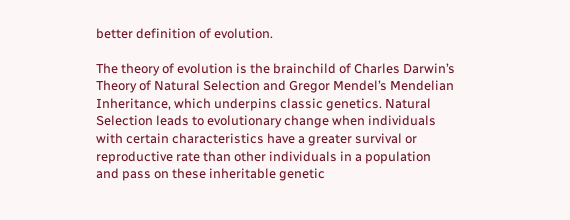better definition of evolution.

The theory of evolution is the brainchild of Charles Darwin’s Theory of Natural Selection and Gregor Mendel’s Mendelian Inheritance, which underpins classic genetics. Natural Selection leads to evolutionary change when individuals with certain characteristics have a greater survival or reproductive rate than other individuals in a population and pass on these inheritable genetic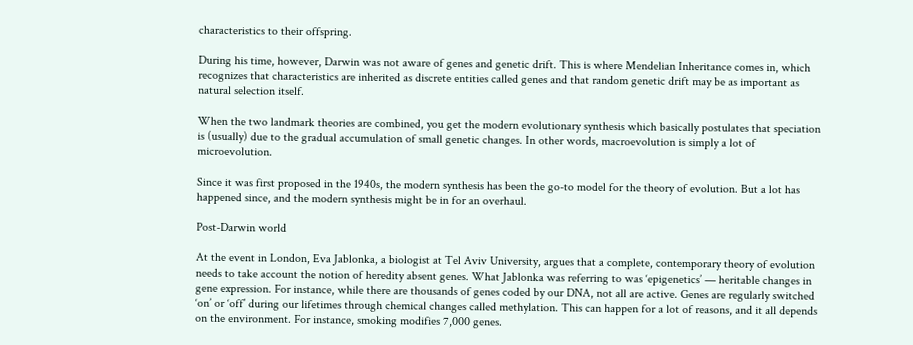characteristics to their offspring.

During his time, however, Darwin was not aware of genes and genetic drift. This is where Mendelian Inheritance comes in, which recognizes that characteristics are inherited as discrete entities called genes and that random genetic drift may be as important as natural selection itself.

When the two landmark theories are combined, you get the modern evolutionary synthesis which basically postulates that speciation is (usually) due to the gradual accumulation of small genetic changes. In other words, macroevolution is simply a lot of microevolution.

Since it was first proposed in the 1940s, the modern synthesis has been the go-to model for the theory of evolution. But a lot has happened since, and the modern synthesis might be in for an overhaul.

Post-Darwin world

At the event in London, Eva Jablonka, a biologist at Tel Aviv University, argues that a complete, contemporary theory of evolution needs to take account the notion of heredity absent genes. What Jablonka was referring to was ‘epigenetics’ — heritable changes in gene expression. For instance, while there are thousands of genes coded by our DNA, not all are active. Genes are regularly switched ‘on’ or ‘off’ during our lifetimes through chemical changes called methylation. This can happen for a lot of reasons, and it all depends on the environment. For instance, smoking modifies 7,000 genes.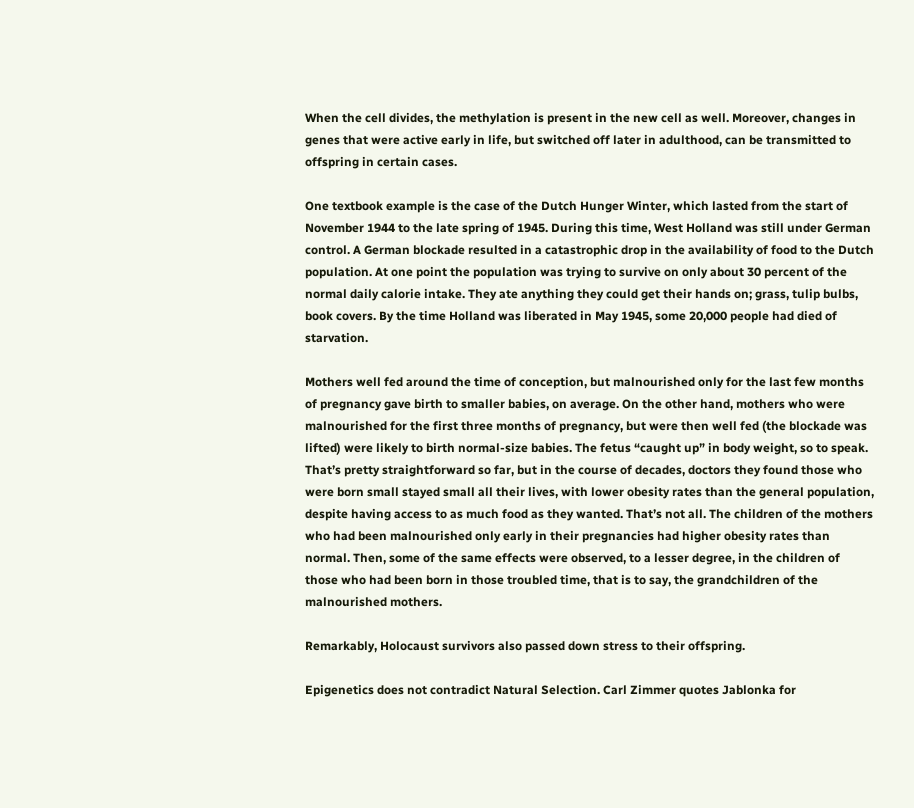When the cell divides, the methylation is present in the new cell as well. Moreover, changes in genes that were active early in life, but switched off later in adulthood, can be transmitted to offspring in certain cases.

One textbook example is the case of the Dutch Hunger Winter, which lasted from the start of November 1944 to the late spring of 1945. During this time, West Holland was still under German control. A German blockade resulted in a catastrophic drop in the availability of food to the Dutch population. At one point the population was trying to survive on only about 30 percent of the normal daily calorie intake. They ate anything they could get their hands on; grass, tulip bulbs, book covers. By the time Holland was liberated in May 1945, some 20,000 people had died of starvation.

Mothers well fed around the time of conception, but malnourished only for the last few months of pregnancy gave birth to smaller babies, on average. On the other hand, mothers who were malnourished for the first three months of pregnancy, but were then well fed (the blockade was lifted) were likely to birth normal-size babies. The fetus “caught up” in body weight, so to speak. That’s pretty straightforward so far, but in the course of decades, doctors they found those who were born small stayed small all their lives, with lower obesity rates than the general population, despite having access to as much food as they wanted. That’s not all. The children of the mothers who had been malnourished only early in their pregnancies had higher obesity rates than normal. Then, some of the same effects were observed, to a lesser degree, in the children of those who had been born in those troubled time, that is to say, the grandchildren of the malnourished mothers.

Remarkably, Holocaust survivors also passed down stress to their offspring.

Epigenetics does not contradict Natural Selection. Carl Zimmer quotes Jablonka for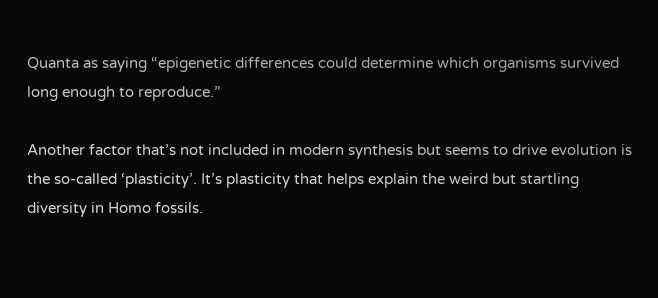Quanta as saying “epigenetic differences could determine which organisms survived long enough to reproduce.”

Another factor that’s not included in modern synthesis but seems to drive evolution is the so-called ‘plasticity’. It’s plasticity that helps explain the weird but startling diversity in Homo fossils.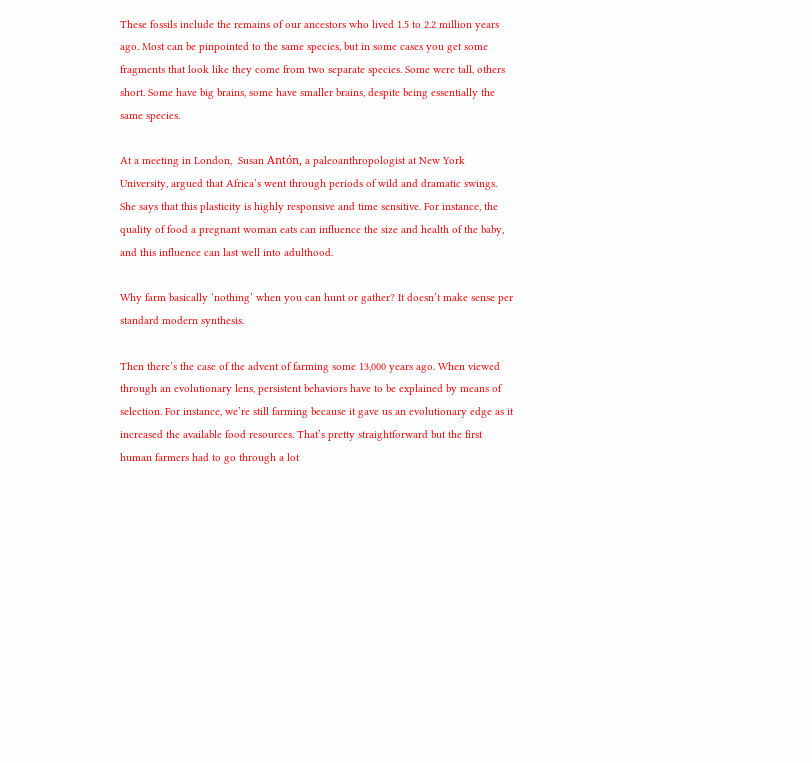These fossils include the remains of our ancestors who lived 1.5 to 2.2 million years ago. Most can be pinpointed to the same species, but in some cases you get some fragments that look like they come from two separate species. Some were tall, others short. Some have big brains, some have smaller brains, despite being essentially the same species.

At a meeting in London,  Susan Antón, a paleoanthropologist at New York University, argued that Africa’s went through periods of wild and dramatic swings. She says that this plasticity is highly responsive and time sensitive. For instance, the quality of food a pregnant woman eats can influence the size and health of the baby, and this influence can last well into adulthood.

Why farm basically ‘nothing’ when you can hunt or gather? It doesn’t make sense per standard modern synthesis.

Then there’s the case of the advent of farming some 13,000 years ago. When viewed through an evolutionary lens, persistent behaviors have to be explained by means of selection. For instance, we’re still farming because it gave us an evolutionary edge as it increased the available food resources. That’s pretty straightforward but the first human farmers had to go through a lot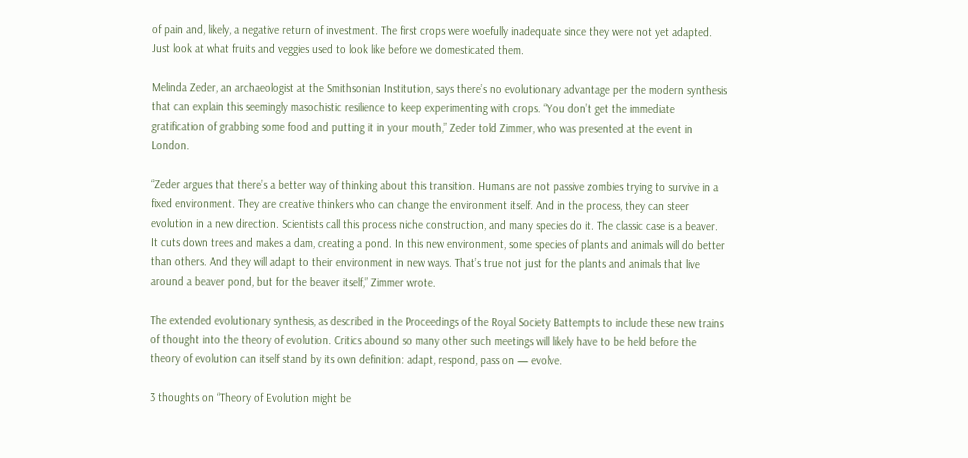of pain and, likely, a negative return of investment. The first crops were woefully inadequate since they were not yet adapted. Just look at what fruits and veggies used to look like before we domesticated them.

Melinda Zeder, an archaeologist at the Smithsonian Institution, says there’s no evolutionary advantage per the modern synthesis that can explain this seemingly masochistic resilience to keep experimenting with crops. “You don’t get the immediate gratification of grabbing some food and putting it in your mouth,” Zeder told Zimmer, who was presented at the event in London.

“Zeder argues that there’s a better way of thinking about this transition. Humans are not passive zombies trying to survive in a fixed environment. They are creative thinkers who can change the environment itself. And in the process, they can steer evolution in a new direction. Scientists call this process niche construction, and many species do it. The classic case is a beaver. It cuts down trees and makes a dam, creating a pond. In this new environment, some species of plants and animals will do better than others. And they will adapt to their environment in new ways. That’s true not just for the plants and animals that live around a beaver pond, but for the beaver itself,” Zimmer wrote.

The extended evolutionary synthesis, as described in the Proceedings of the Royal Society Battempts to include these new trains of thought into the theory of evolution. Critics abound so many other such meetings will likely have to be held before the theory of evolution can itself stand by its own definition: adapt, respond, pass on — evolve.

3 thoughts on “Theory of Evolution might be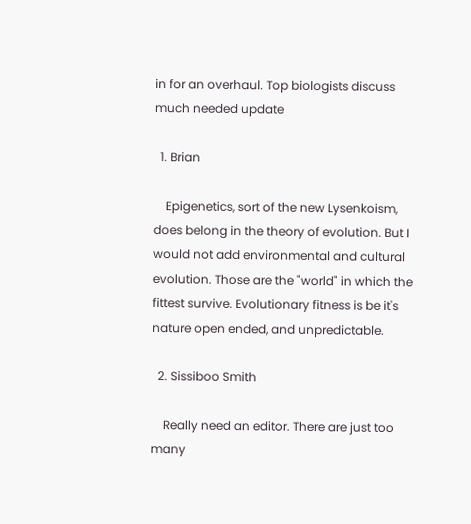in for an overhaul. Top biologists discuss much needed update

  1. Brian

    Epigenetics, sort of the new Lysenkoism, does belong in the theory of evolution. But I would not add environmental and cultural evolution. Those are the "world" in which the fittest survive. Evolutionary fitness is be it's nature open ended, and unpredictable.

  2. Sissiboo Smith

    Really need an editor. There are just too many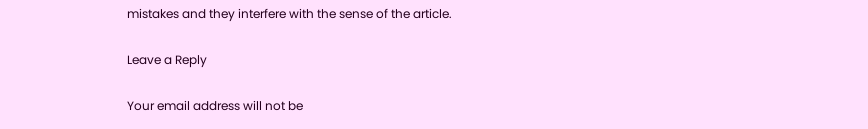mistakes and they interfere with the sense of the article.

Leave a Reply

Your email address will not be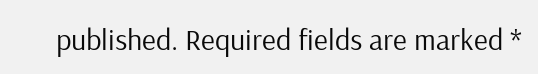published. Required fields are marked *